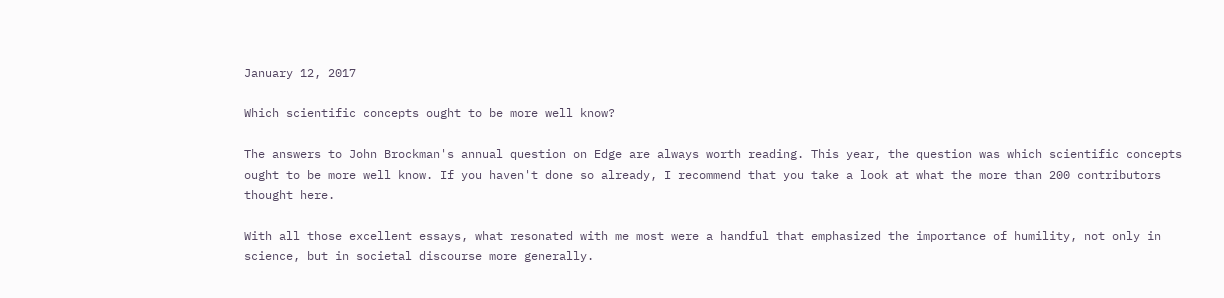January 12, 2017

Which scientific concepts ought to be more well know?

The answers to John Brockman's annual question on Edge are always worth reading. This year, the question was which scientific concepts ought to be more well know. If you haven't done so already, I recommend that you take a look at what the more than 200 contributors thought here.

With all those excellent essays, what resonated with me most were a handful that emphasized the importance of humility, not only in science, but in societal discourse more generally.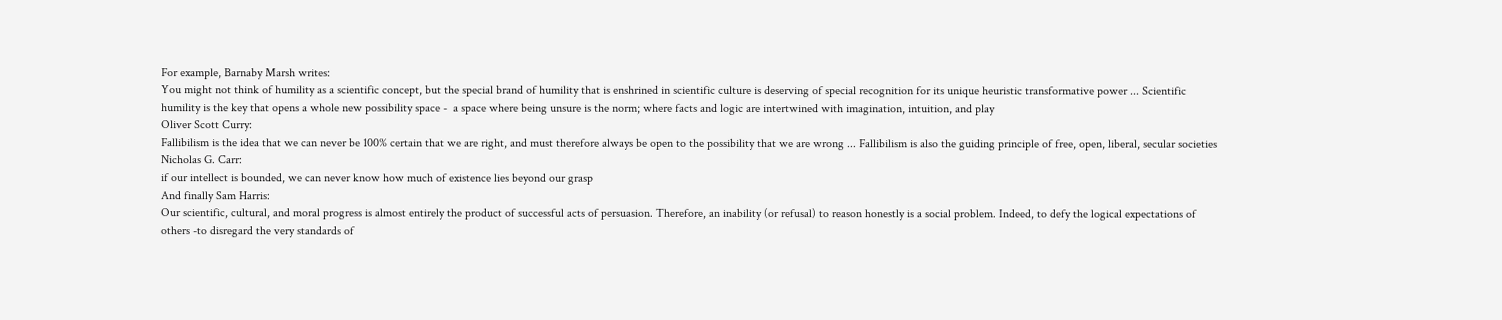For example, Barnaby Marsh writes:
You might not think of humility as a scientific concept, but the special brand of humility that is enshrined in scientific culture is deserving of special recognition for its unique heuristic transformative power ... Scientific humility is the key that opens a whole new possibility space -  a space where being unsure is the norm; where facts and logic are intertwined with imagination, intuition, and play
Oliver Scott Curry:
Fallibilism is the idea that we can never be 100% certain that we are right, and must therefore always be open to the possibility that we are wrong ... Fallibilism is also the guiding principle of free, open, liberal, secular societies
Nicholas G. Carr:
if our intellect is bounded, we can never know how much of existence lies beyond our grasp
And finally Sam Harris:
Our scientific, cultural, and moral progress is almost entirely the product of successful acts of persuasion. Therefore, an inability (or refusal) to reason honestly is a social problem. Indeed, to defy the logical expectations of others -to disregard the very standards of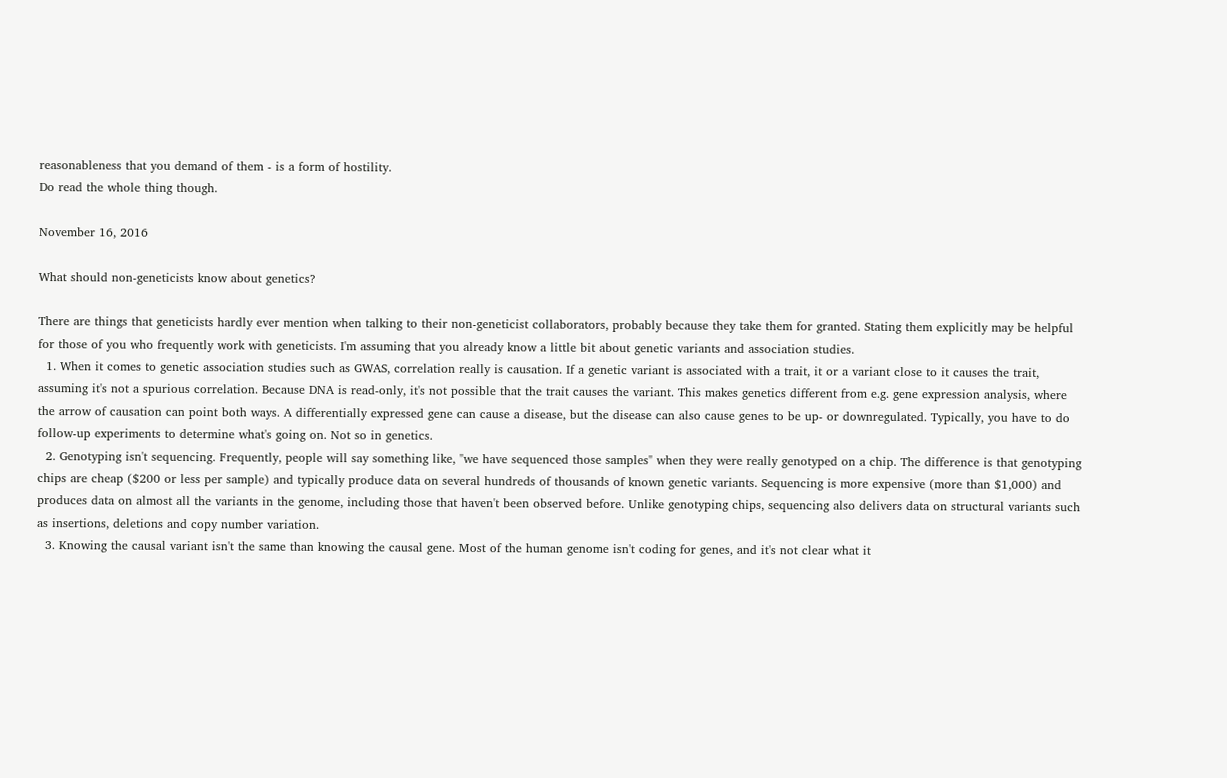reasonableness that you demand of them - is a form of hostility.
Do read the whole thing though.

November 16, 2016

What should non-geneticists know about genetics?

There are things that geneticists hardly ever mention when talking to their non-geneticist collaborators, probably because they take them for granted. Stating them explicitly may be helpful for those of you who frequently work with geneticists. I'm assuming that you already know a little bit about genetic variants and association studies.
  1. When it comes to genetic association studies such as GWAS, correlation really is causation. If a genetic variant is associated with a trait, it or a variant close to it causes the trait, assuming it's not a spurious correlation. Because DNA is read-only, it's not possible that the trait causes the variant. This makes genetics different from e.g. gene expression analysis, where the arrow of causation can point both ways. A differentially expressed gene can cause a disease, but the disease can also cause genes to be up- or downregulated. Typically, you have to do follow-up experiments to determine what's going on. Not so in genetics.
  2. Genotyping isn't sequencing. Frequently, people will say something like, "we have sequenced those samples" when they were really genotyped on a chip. The difference is that genotyping chips are cheap ($200 or less per sample) and typically produce data on several hundreds of thousands of known genetic variants. Sequencing is more expensive (more than $1,000) and produces data on almost all the variants in the genome, including those that haven't been observed before. Unlike genotyping chips, sequencing also delivers data on structural variants such as insertions, deletions and copy number variation.
  3. Knowing the causal variant isn't the same than knowing the causal gene. Most of the human genome isn't coding for genes, and it's not clear what it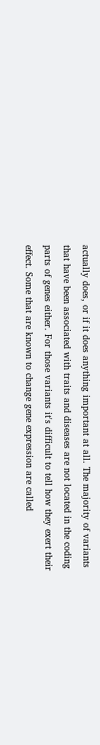actually does, or if it does anything important at all. The majority of variants that have been associated with traits and diseases are not located in the coding parts of genes either. For those variants it's difficult to tell how they exert their effect. Some that are known to change gene expression are called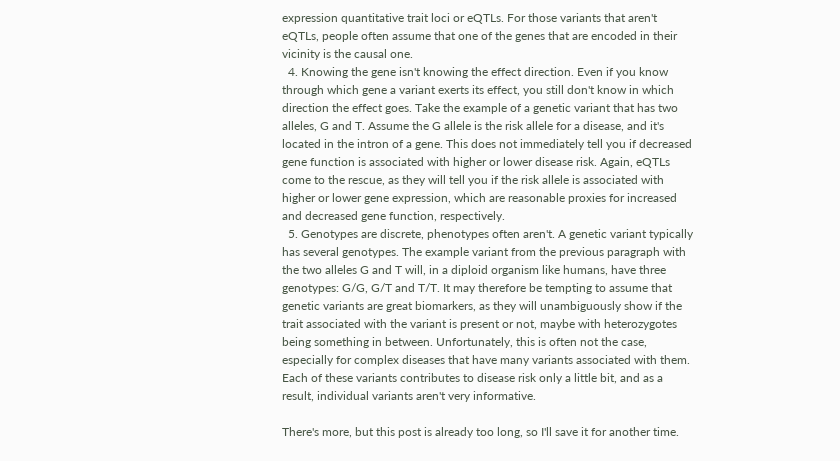expression quantitative trait loci or eQTLs. For those variants that aren't eQTLs, people often assume that one of the genes that are encoded in their vicinity is the causal one.
  4. Knowing the gene isn't knowing the effect direction. Even if you know through which gene a variant exerts its effect, you still don't know in which direction the effect goes. Take the example of a genetic variant that has two alleles, G and T. Assume the G allele is the risk allele for a disease, and it's located in the intron of a gene. This does not immediately tell you if decreased gene function is associated with higher or lower disease risk. Again, eQTLs come to the rescue, as they will tell you if the risk allele is associated with higher or lower gene expression, which are reasonable proxies for increased and decreased gene function, respectively.
  5. Genotypes are discrete, phenotypes often aren't. A genetic variant typically has several genotypes. The example variant from the previous paragraph with the two alleles G and T will, in a diploid organism like humans, have three genotypes: G/G, G/T and T/T. It may therefore be tempting to assume that genetic variants are great biomarkers, as they will unambiguously show if the trait associated with the variant is present or not, maybe with heterozygotes being something in between. Unfortunately, this is often not the case, especially for complex diseases that have many variants associated with them. Each of these variants contributes to disease risk only a little bit, and as a result, individual variants aren't very informative.

There's more, but this post is already too long, so I'll save it for another time.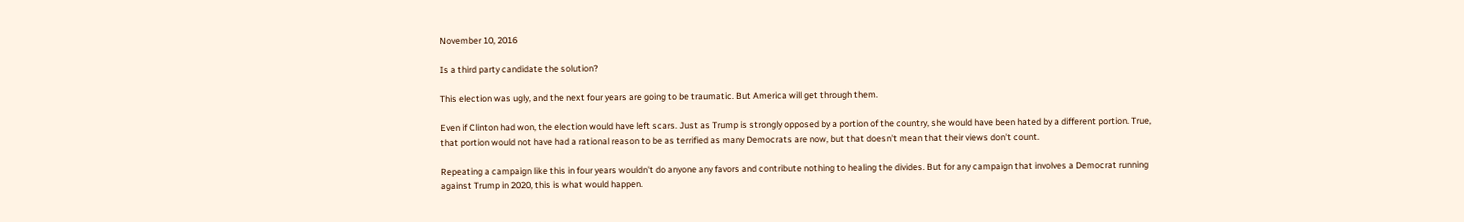November 10, 2016

Is a third party candidate the solution?

This election was ugly, and the next four years are going to be traumatic. But America will get through them.

Even if Clinton had won, the election would have left scars. Just as Trump is strongly opposed by a portion of the country, she would have been hated by a different portion. True, that portion would not have had a rational reason to be as terrified as many Democrats are now, but that doesn't mean that their views don't count.

Repeating a campaign like this in four years wouldn't do anyone any favors and contribute nothing to healing the divides. But for any campaign that involves a Democrat running against Trump in 2020, this is what would happen.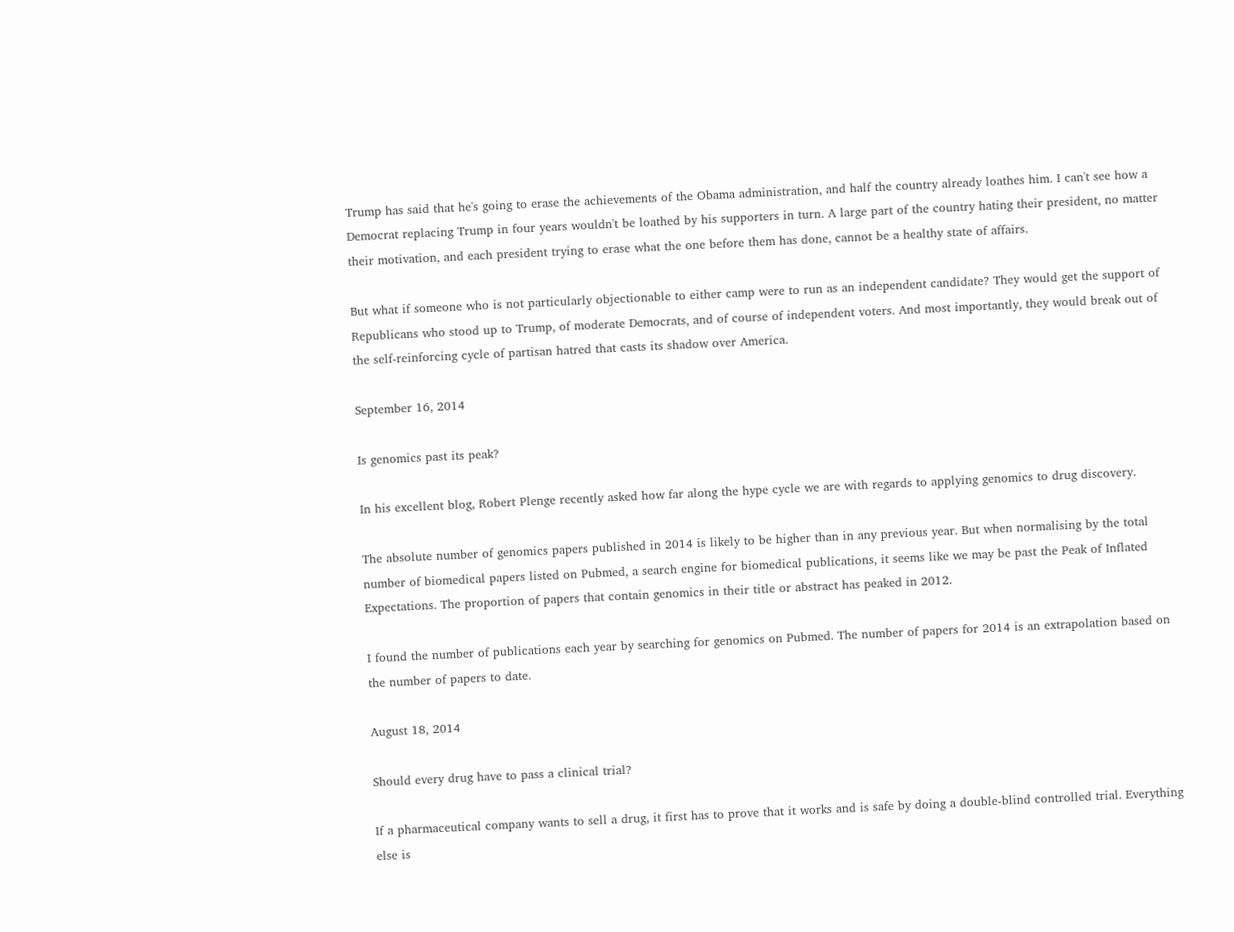Trump has said that he's going to erase the achievements of the Obama administration, and half the country already loathes him. I can't see how a Democrat replacing Trump in four years wouldn't be loathed by his supporters in turn. A large part of the country hating their president, no matter their motivation, and each president trying to erase what the one before them has done, cannot be a healthy state of affairs.

But what if someone who is not particularly objectionable to either camp were to run as an independent candidate? They would get the support of Republicans who stood up to Trump, of moderate Democrats, and of course of independent voters. And most importantly, they would break out of the self-reinforcing cycle of partisan hatred that casts its shadow over America.

September 16, 2014

Is genomics past its peak?

In his excellent blog, Robert Plenge recently asked how far along the hype cycle we are with regards to applying genomics to drug discovery.

The absolute number of genomics papers published in 2014 is likely to be higher than in any previous year. But when normalising by the total number of biomedical papers listed on Pubmed, a search engine for biomedical publications, it seems like we may be past the Peak of Inflated Expectations. The proportion of papers that contain genomics in their title or abstract has peaked in 2012.

I found the number of publications each year by searching for genomics on Pubmed. The number of papers for 2014 is an extrapolation based on the number of papers to date.

August 18, 2014

Should every drug have to pass a clinical trial?

If a pharmaceutical company wants to sell a drug, it first has to prove that it works and is safe by doing a double-blind controlled trial. Everything else is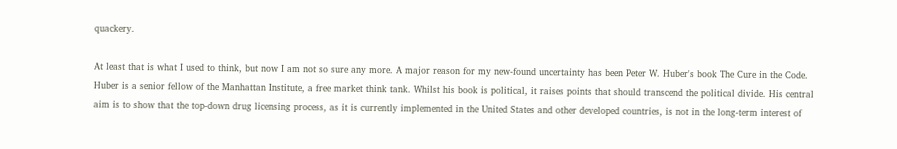quackery.

At least that is what I used to think, but now I am not so sure any more. A major reason for my new-found uncertainty has been Peter W. Huber's book The Cure in the Code. Huber is a senior fellow of the Manhattan Institute, a free market think tank. Whilst his book is political, it raises points that should transcend the political divide. His central aim is to show that the top-down drug licensing process, as it is currently implemented in the United States and other developed countries, is not in the long-term interest of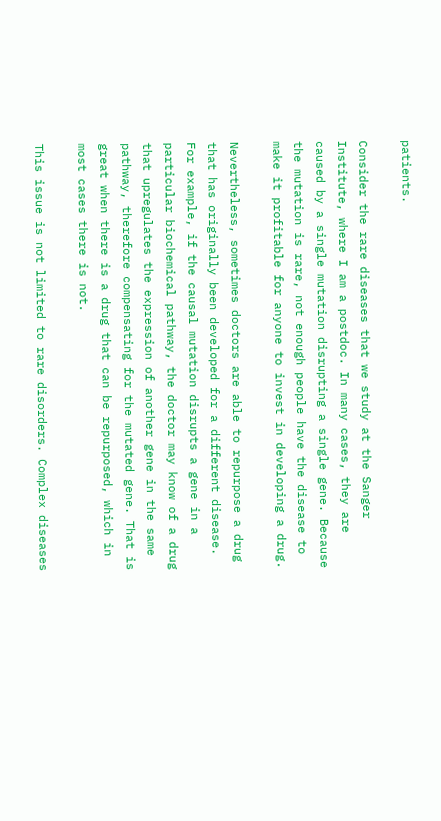patients.

Consider the rare diseases that we study at the Sanger Institute, where I am a postdoc. In many cases, they are caused by a single mutation disrupting a single gene. Because the mutation is rare, not enough people have the disease to make it profitable for anyone to invest in developing a drug.

Nevertheless, sometimes doctors are able to repurpose a drug that has originally been developed for a different disease. For example, if the causal mutation disrupts a gene in a particular biochemical pathway, the doctor may know of a drug that upregulates the expression of another gene in the same pathway, therefore compensating for the mutated gene. That is great when there is a drug that can be repurposed, which in most cases there is not.

This issue is not limited to rare disorders. Complex diseases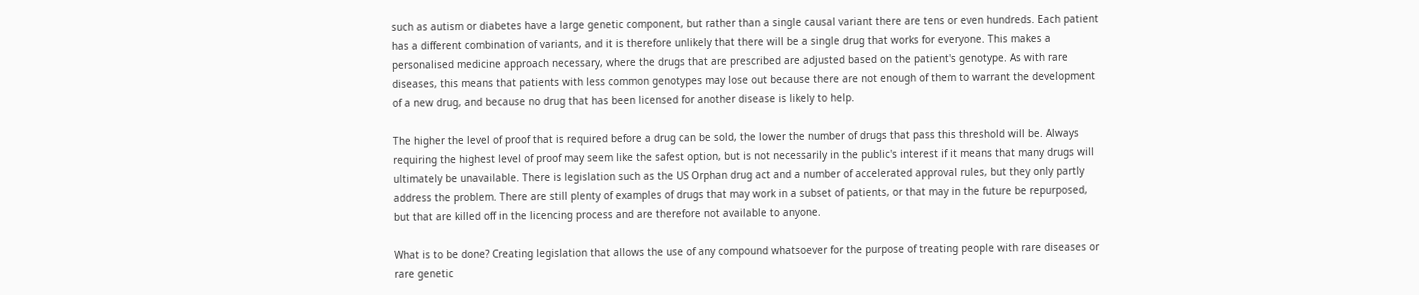such as autism or diabetes have a large genetic component, but rather than a single causal variant there are tens or even hundreds. Each patient has a different combination of variants, and it is therefore unlikely that there will be a single drug that works for everyone. This makes a personalised medicine approach necessary, where the drugs that are prescribed are adjusted based on the patient's genotype. As with rare diseases, this means that patients with less common genotypes may lose out because there are not enough of them to warrant the development of a new drug, and because no drug that has been licensed for another disease is likely to help.

The higher the level of proof that is required before a drug can be sold, the lower the number of drugs that pass this threshold will be. Always requiring the highest level of proof may seem like the safest option, but is not necessarily in the public's interest if it means that many drugs will ultimately be unavailable. There is legislation such as the US Orphan drug act and a number of accelerated approval rules, but they only partly address the problem. There are still plenty of examples of drugs that may work in a subset of patients, or that may in the future be repurposed, but that are killed off in the licencing process and are therefore not available to anyone.

What is to be done? Creating legislation that allows the use of any compound whatsoever for the purpose of treating people with rare diseases or rare genetic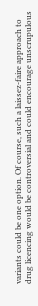variants could be one option. Of course, such a laissez-faire approach to drug licencing would be controversial and could encourage unscrupulous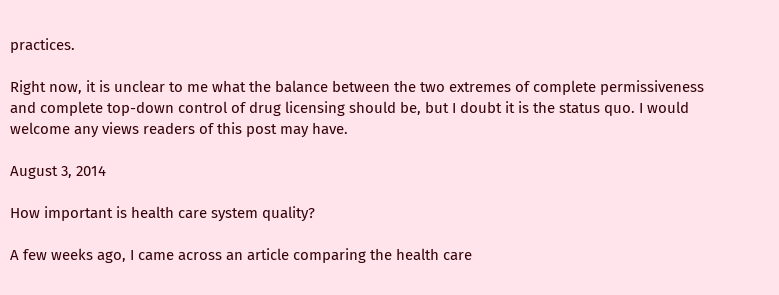practices.

Right now, it is unclear to me what the balance between the two extremes of complete permissiveness and complete top-down control of drug licensing should be, but I doubt it is the status quo. I would welcome any views readers of this post may have.

August 3, 2014

How important is health care system quality?

A few weeks ago, I came across an article comparing the health care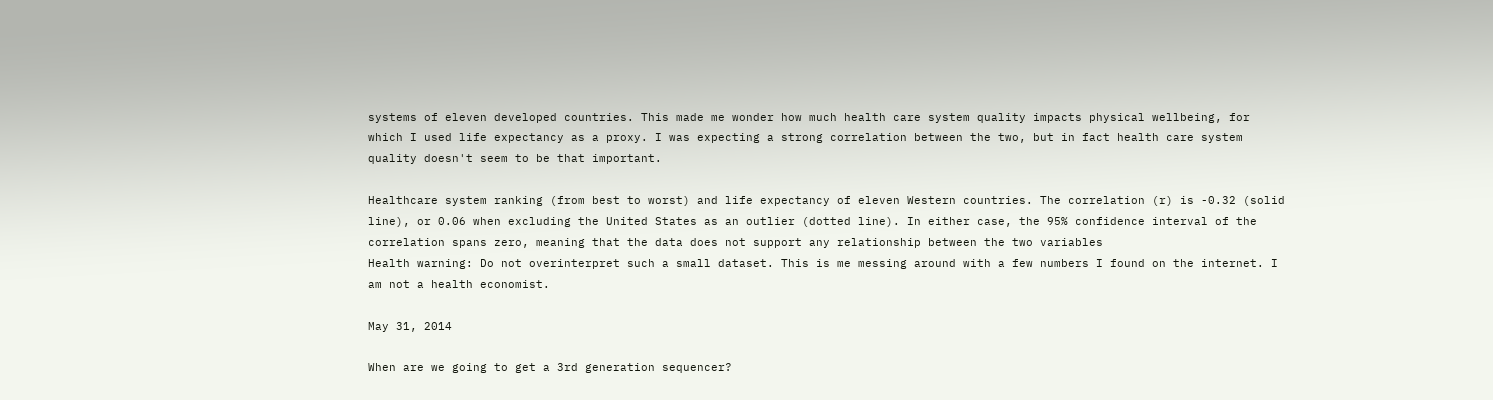systems of eleven developed countries. This made me wonder how much health care system quality impacts physical wellbeing, for which I used life expectancy as a proxy. I was expecting a strong correlation between the two, but in fact health care system quality doesn't seem to be that important.

Healthcare system ranking (from best to worst) and life expectancy of eleven Western countries. The correlation (r) is -0.32 (solid line), or 0.06 when excluding the United States as an outlier (dotted line). In either case, the 95% confidence interval of the correlation spans zero, meaning that the data does not support any relationship between the two variables
Health warning: Do not overinterpret such a small dataset. This is me messing around with a few numbers I found on the internet. I am not a health economist.

May 31, 2014

When are we going to get a 3rd generation sequencer?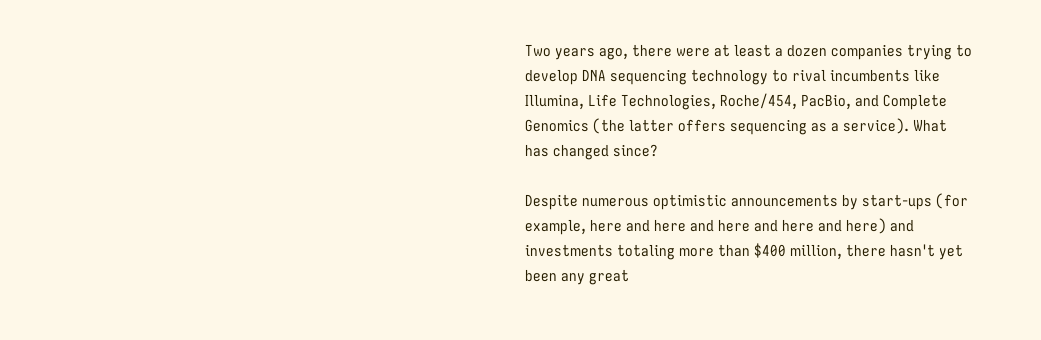Two years ago, there were at least a dozen companies trying to develop DNA sequencing technology to rival incumbents like Illumina, Life Technologies, Roche/454, PacBio, and Complete Genomics (the latter offers sequencing as a service). What has changed since?

Despite numerous optimistic announcements by start-ups (for example, here and here and here and here and here) and investments totaling more than $400 million, there hasn't yet been any great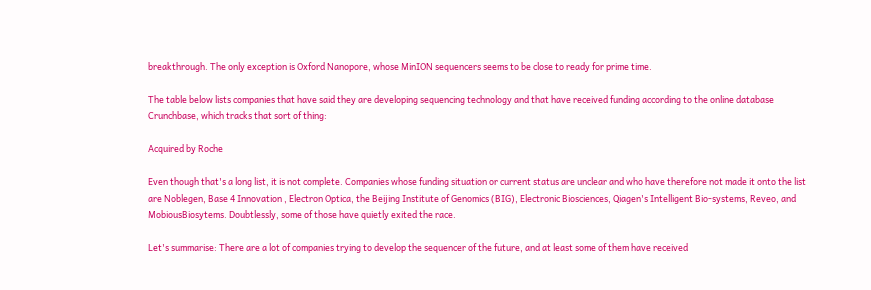breakthrough. The only exception is Oxford Nanopore, whose MinION sequencers seems to be close to ready for prime time.

The table below lists companies that have said they are developing sequencing technology and that have received funding according to the online database Crunchbase, which tracks that sort of thing:

Acquired by Roche

Even though that's a long list, it is not complete. Companies whose funding situation or current status are unclear and who have therefore not made it onto the list are Noblegen, Base 4 Innovation , Electron Optica, the Beijing Institute of Genomics (BIG), Electronic Biosciences, Qiagen's Intelligent Bio-systems, Reveo, and MobiousBiosytems. Doubtlessly, some of those have quietly exited the race.

Let's summarise: There are a lot of companies trying to develop the sequencer of the future, and at least some of them have received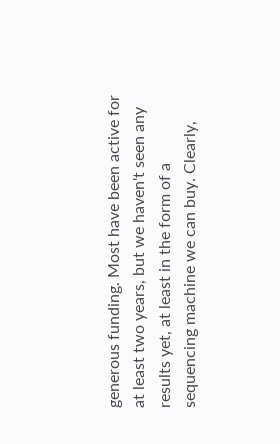generous funding. Most have been active for at least two years, but we haven't seen any results yet, at least in the form of a sequencing machine we can buy. Clearly,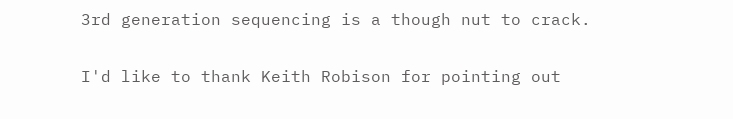3rd generation sequencing is a though nut to crack.

I'd like to thank Keith Robison for pointing out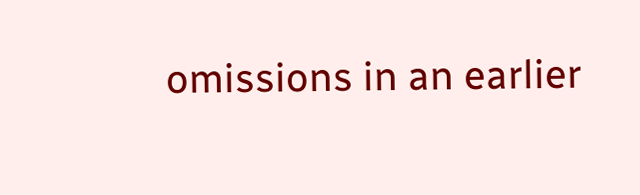omissions in an earlier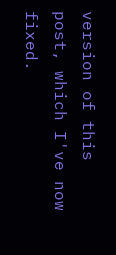version of this post, which I've now fixed.